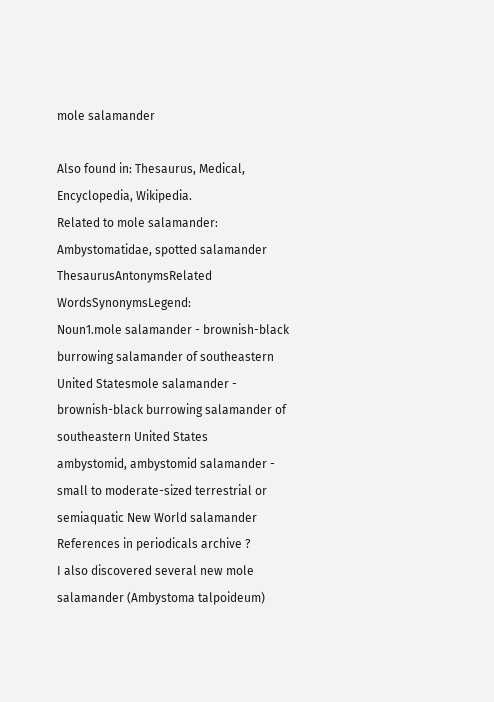mole salamander

Also found in: Thesaurus, Medical, Encyclopedia, Wikipedia.
Related to mole salamander: Ambystomatidae, spotted salamander
ThesaurusAntonymsRelated WordsSynonymsLegend:
Noun1.mole salamander - brownish-black burrowing salamander of southeastern United Statesmole salamander - brownish-black burrowing salamander of southeastern United States
ambystomid, ambystomid salamander - small to moderate-sized terrestrial or semiaquatic New World salamander
References in periodicals archive ?
I also discovered several new mole salamander (Ambystoma talpoideum)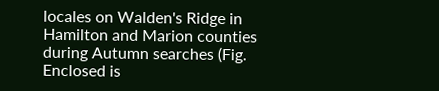locales on Walden's Ridge in Hamilton and Marion counties during Autumn searches (Fig.
Enclosed is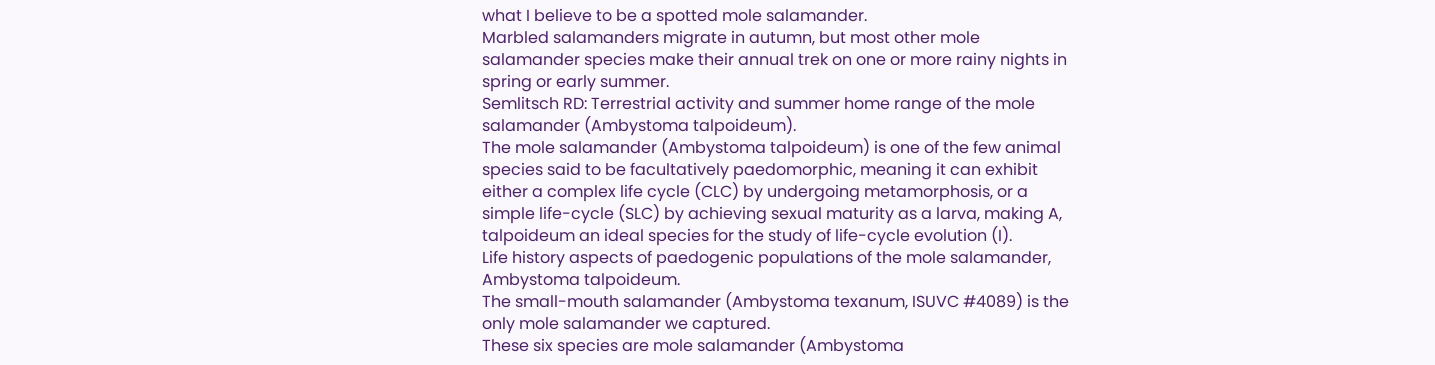what I believe to be a spotted mole salamander.
Marbled salamanders migrate in autumn, but most other mole salamander species make their annual trek on one or more rainy nights in spring or early summer.
Semlitsch RD: Terrestrial activity and summer home range of the mole salamander (Ambystoma talpoideum).
The mole salamander (Ambystoma talpoideum) is one of the few animal species said to be facultatively paedomorphic, meaning it can exhibit either a complex life cycle (CLC) by undergoing metamorphosis, or a simple life-cycle (SLC) by achieving sexual maturity as a larva, making A, talpoideum an ideal species for the study of life-cycle evolution (I).
Life history aspects of paedogenic populations of the mole salamander, Ambystoma talpoideum.
The small-mouth salamander (Ambystoma texanum, ISUVC #4089) is the only mole salamander we captured.
These six species are mole salamander (Ambystoma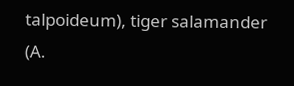talpoideum), tiger salamander (A.